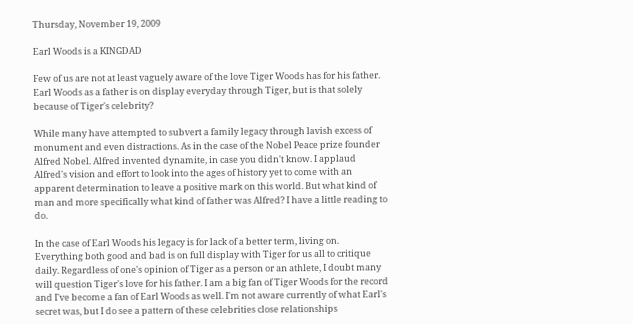Thursday, November 19, 2009

Earl Woods is a KINGDAD

Few of us are not at least vaguely aware of the love Tiger Woods has for his father. Earl Woods as a father is on display everyday through Tiger, but is that solely because of Tiger's celebrity?

While many have attempted to subvert a family legacy through lavish excess of monument and even distractions. As in the case of the Nobel Peace prize founder Alfred Nobel. Alfred invented dynamite, in case you didn't know. I applaud Alfred's vision and effort to look into the ages of history yet to come with an apparent determination to leave a positive mark on this world. But what kind of man and more specifically what kind of father was Alfred? I have a little reading to do.

In the case of Earl Woods his legacy is for lack of a better term, living on. Everything both good and bad is on full display with Tiger for us all to critique daily. Regardless of one's opinion of Tiger as a person or an athlete, I doubt many will question Tiger's love for his father. I am a big fan of Tiger Woods for the record and I've become a fan of Earl Woods as well. I'm not aware currently of what Earl's secret was, but I do see a pattern of these celebrities close relationships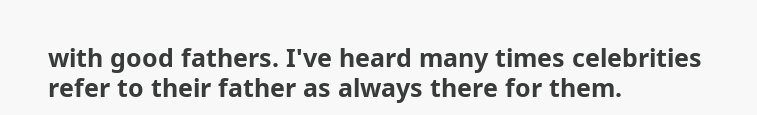with good fathers. I've heard many times celebrities refer to their father as always there for them.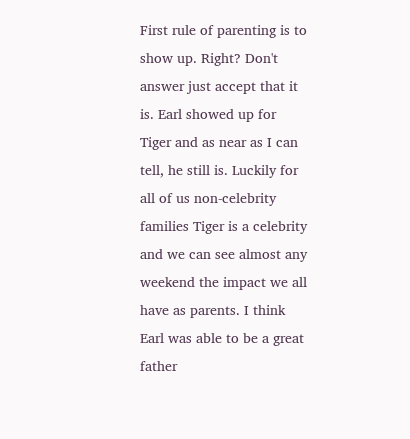First rule of parenting is to show up. Right? Don't answer just accept that it is. Earl showed up for Tiger and as near as I can tell, he still is. Luckily for all of us non-celebrity families Tiger is a celebrity and we can see almost any weekend the impact we all have as parents. I think Earl was able to be a great father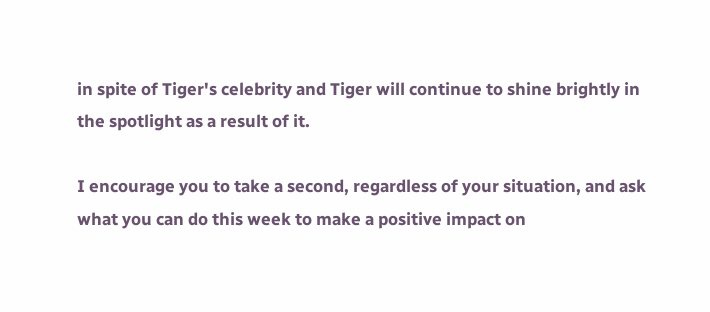in spite of Tiger's celebrity and Tiger will continue to shine brightly in the spotlight as a result of it.

I encourage you to take a second, regardless of your situation, and ask what you can do this week to make a positive impact on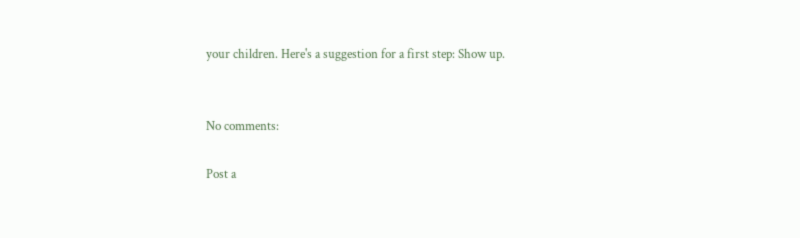your children. Here's a suggestion for a first step: Show up.


No comments:

Post a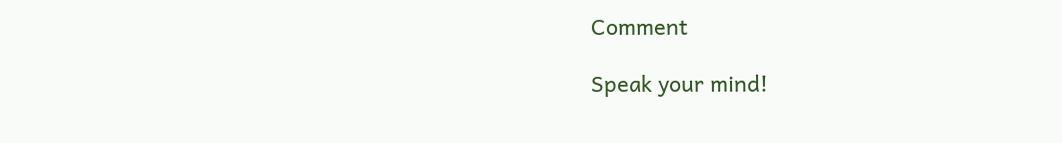Comment

Speak your mind!